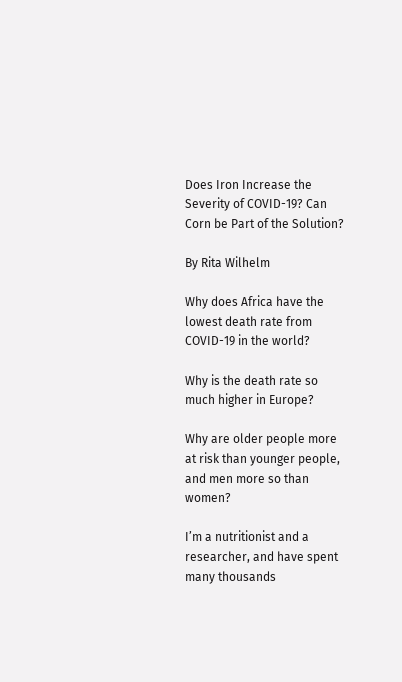Does Iron Increase the Severity of COVID-19? Can Corn be Part of the Solution?

By Rita Wilhelm

Why does Africa have the lowest death rate from COVID-19 in the world?

Why is the death rate so much higher in Europe?

Why are older people more at risk than younger people, and men more so than women?

I’m a nutritionist and a researcher, and have spent many thousands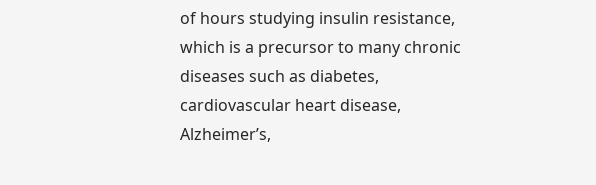of hours studying insulin resistance, which is a precursor to many chronic diseases such as diabetes, cardiovascular heart disease, Alzheimer’s,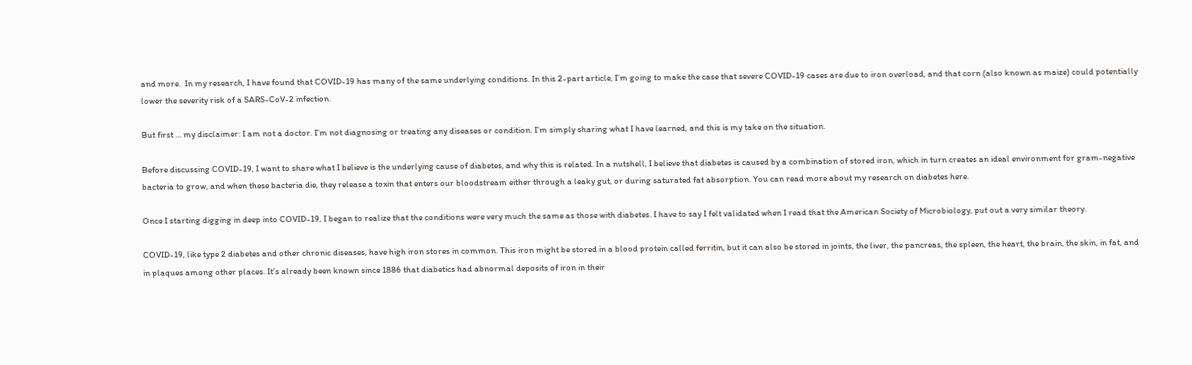and more.  In my research, I have found that COVID-19 has many of the same underlying conditions. In this 2-part article, I’m going to make the case that severe COVID-19 cases are due to iron overload, and that corn (also known as maize) could potentially lower the severity risk of a SARS-CoV-2 infection.

But first … my disclaimer: I am not a doctor. I’m not diagnosing or treating any diseases or condition. I’m simply sharing what I have learned, and this is my take on the situation.

Before discussing COVID-19, I want to share what I believe is the underlying cause of diabetes, and why this is related. In a nutshell, I believe that diabetes is caused by a combination of stored iron, which in turn creates an ideal environment for gram-negative bacteria to grow, and when these bacteria die, they release a toxin that enters our bloodstream either through a leaky gut, or during saturated fat absorption. You can read more about my research on diabetes here.

Once I starting digging in deep into COVID-19, I began to realize that the conditions were very much the same as those with diabetes. I have to say I felt validated when I read that the American Society of Microbiology, put out a very similar theory.

COVID-19, like type 2 diabetes and other chronic diseases, have high iron stores in common. This iron might be stored in a blood protein called ferritin, but it can also be stored in joints, the liver, the pancreas, the spleen, the heart, the brain, the skin, in fat, and in plaques among other places. It’s already been known since 1886 that diabetics had abnormal deposits of iron in their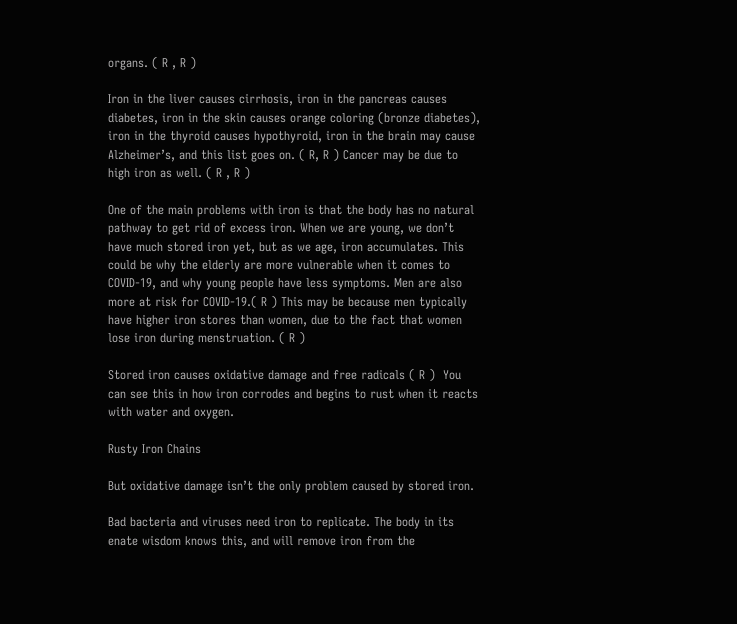organs. ( R , R )

Iron in the liver causes cirrhosis, iron in the pancreas causes diabetes, iron in the skin causes orange coloring (bronze diabetes), iron in the thyroid causes hypothyroid, iron in the brain may cause Alzheimer’s, and this list goes on. ( R, R ) Cancer may be due to high iron as well. ( R , R )

One of the main problems with iron is that the body has no natural pathway to get rid of excess iron. When we are young, we don’t have much stored iron yet, but as we age, iron accumulates. This could be why the elderly are more vulnerable when it comes to COVID-19, and why young people have less symptoms. Men are also more at risk for COVID-19.( R ) This may be because men typically have higher iron stores than women, due to the fact that women lose iron during menstruation. ( R )

Stored iron causes oxidative damage and free radicals ( R )  You can see this in how iron corrodes and begins to rust when it reacts with water and oxygen.

Rusty Iron Chains

But oxidative damage isn’t the only problem caused by stored iron.

Bad bacteria and viruses need iron to replicate. The body in its enate wisdom knows this, and will remove iron from the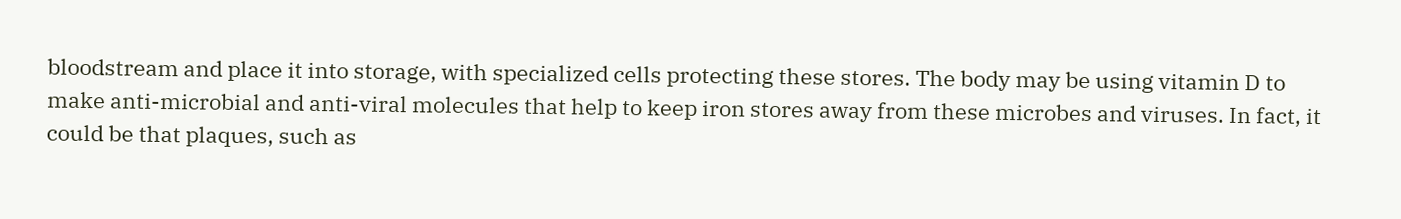bloodstream and place it into storage, with specialized cells protecting these stores. The body may be using vitamin D to make anti-microbial and anti-viral molecules that help to keep iron stores away from these microbes and viruses. In fact, it could be that plaques, such as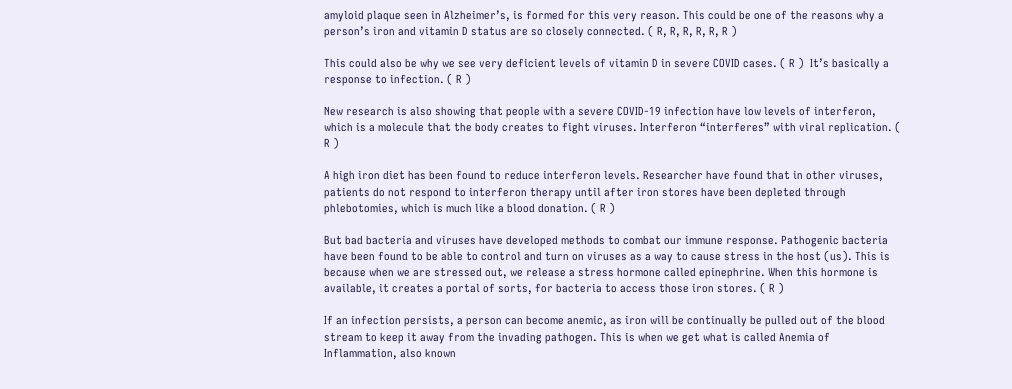amyloid plaque seen in Alzheimer’s, is formed for this very reason. This could be one of the reasons why a person’s iron and vitamin D status are so closely connected. ( R, R, R, R, R, R )

This could also be why we see very deficient levels of vitamin D in severe COVID cases. ( R )  It’s basically a response to infection. ( R )

New research is also showing that people with a severe COVID-19 infection have low levels of interferon, which is a molecule that the body creates to fight viruses. Interferon “interferes” with viral replication. ( R )

A high iron diet has been found to reduce interferon levels. Researcher have found that in other viruses, patients do not respond to interferon therapy until after iron stores have been depleted through phlebotomies, which is much like a blood donation. ( R )

But bad bacteria and viruses have developed methods to combat our immune response. Pathogenic bacteria have been found to be able to control and turn on viruses as a way to cause stress in the host (us). This is because when we are stressed out, we release a stress hormone called epinephrine. When this hormone is available, it creates a portal of sorts, for bacteria to access those iron stores. ( R )

If an infection persists, a person can become anemic, as iron will be continually be pulled out of the blood stream to keep it away from the invading pathogen. This is when we get what is called Anemia of Inflammation, also known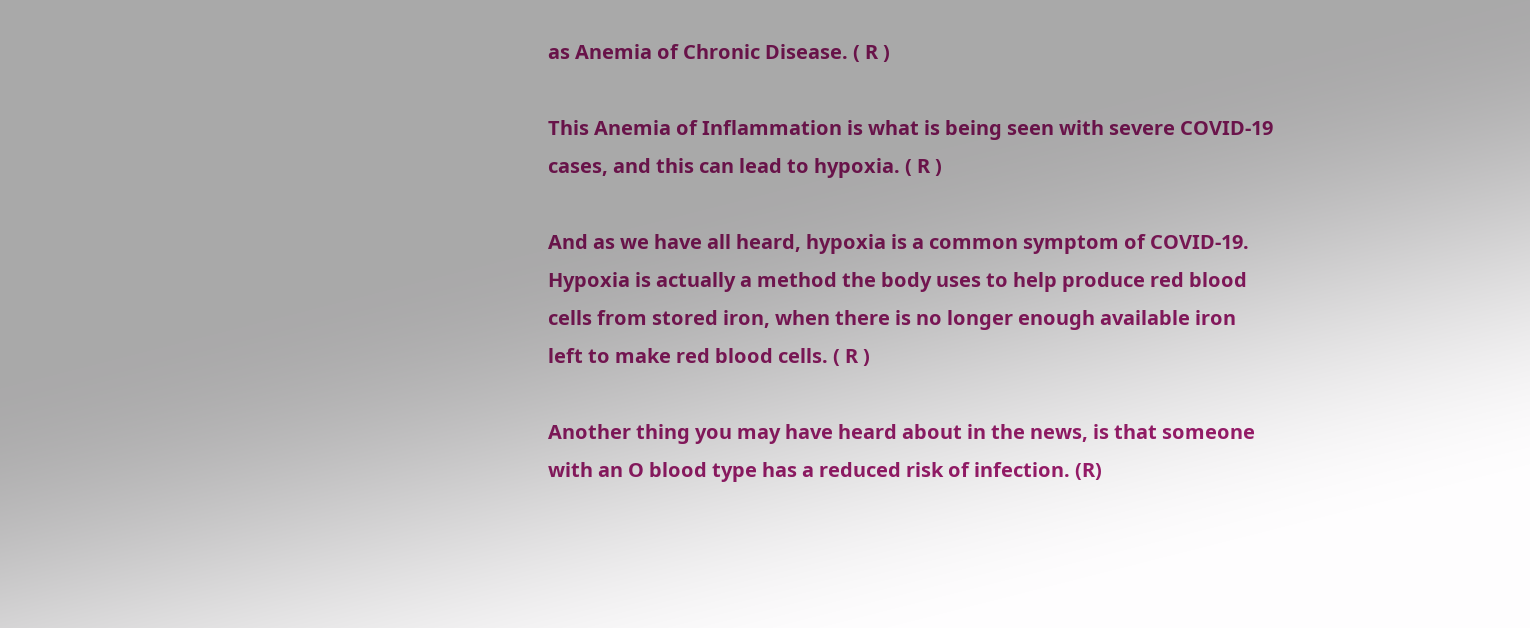as Anemia of Chronic Disease. ( R )

This Anemia of Inflammation is what is being seen with severe COVID-19 cases, and this can lead to hypoxia. ( R )

And as we have all heard, hypoxia is a common symptom of COVID-19. Hypoxia is actually a method the body uses to help produce red blood cells from stored iron, when there is no longer enough available iron left to make red blood cells. ( R )

Another thing you may have heard about in the news, is that someone with an O blood type has a reduced risk of infection. (R)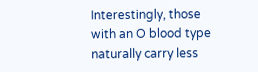Interestingly, those with an O blood type naturally carry less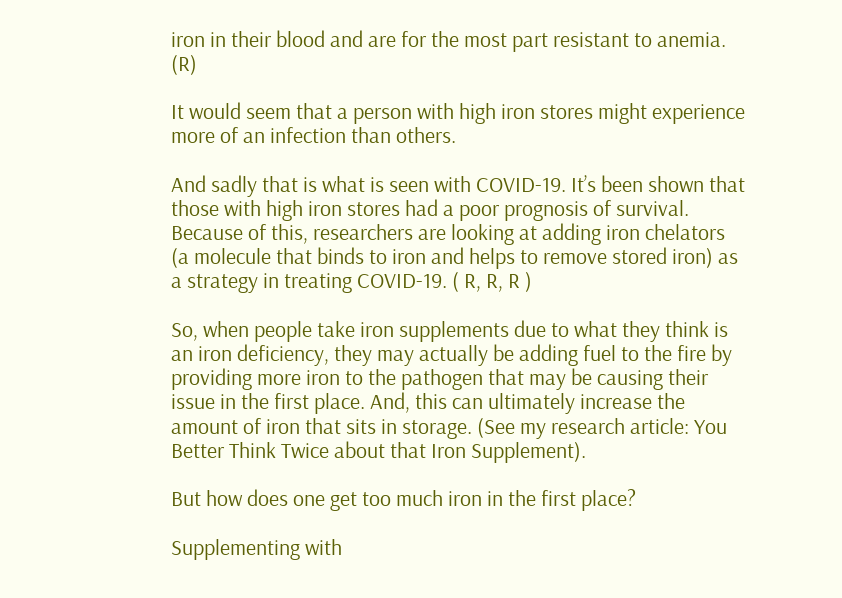iron in their blood and are for the most part resistant to anemia. (R)

It would seem that a person with high iron stores might experience more of an infection than others.

And sadly that is what is seen with COVID-19. It’s been shown that those with high iron stores had a poor prognosis of survival. Because of this, researchers are looking at adding iron chelators (a molecule that binds to iron and helps to remove stored iron) as a strategy in treating COVID-19. ( R, R, R )

So, when people take iron supplements due to what they think is an iron deficiency, they may actually be adding fuel to the fire by providing more iron to the pathogen that may be causing their issue in the first place. And, this can ultimately increase the amount of iron that sits in storage. (See my research article: You Better Think Twice about that Iron Supplement).

But how does one get too much iron in the first place?

Supplementing with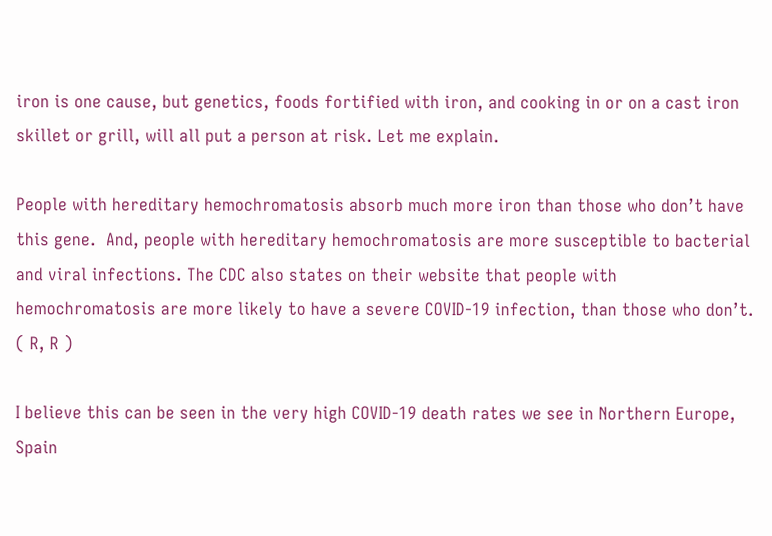iron is one cause, but genetics, foods fortified with iron, and cooking in or on a cast iron skillet or grill, will all put a person at risk. Let me explain.

People with hereditary hemochromatosis absorb much more iron than those who don’t have this gene.  And, people with hereditary hemochromatosis are more susceptible to bacterial and viral infections. The CDC also states on their website that people with hemochromatosis are more likely to have a severe COVID-19 infection, than those who don’t. ( R, R )

I believe this can be seen in the very high COVID-19 death rates we see in Northern Europe, Spain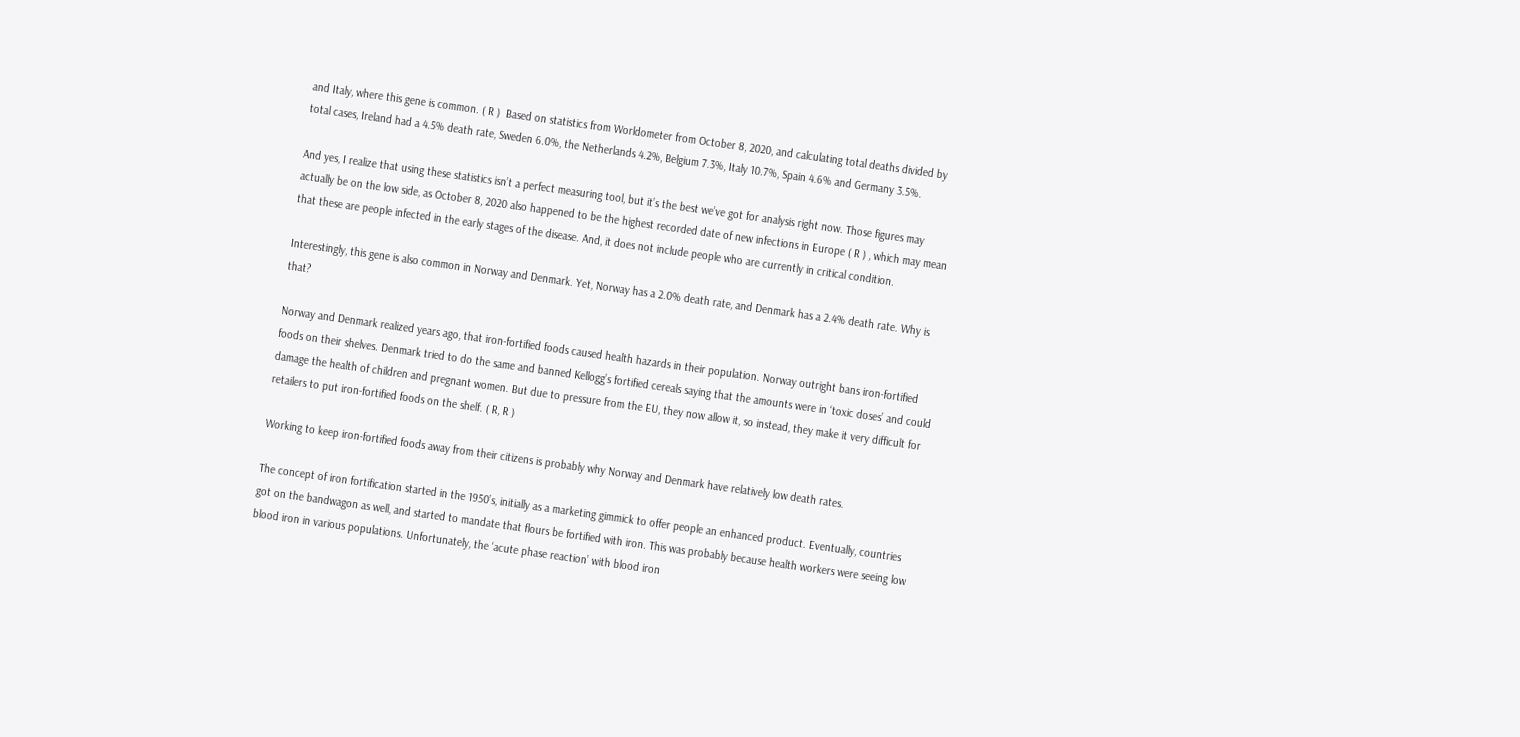and Italy, where this gene is common. ( R )  Based on statistics from Worldometer from October 8, 2020, and calculating total deaths divided by total cases, Ireland had a 4.5% death rate, Sweden 6.0%, the Netherlands 4.2%, Belgium 7.3%, Italy 10.7%, Spain 4.6% and Germany 3.5%.

And yes, I realize that using these statistics isn’t a perfect measuring tool, but it’s the best we’ve got for analysis right now. Those figures may actually be on the low side, as October 8, 2020 also happened to be the highest recorded date of new infections in Europe ( R ) , which may mean that these are people infected in the early stages of the disease. And, it does not include people who are currently in critical condition.

Interestingly, this gene is also common in Norway and Denmark. Yet, Norway has a 2.0% death rate, and Denmark has a 2.4% death rate. Why is that?

Norway and Denmark realized years ago, that iron-fortified foods caused health hazards in their population. Norway outright bans iron-fortified foods on their shelves. Denmark tried to do the same and banned Kellogg’s fortified cereals saying that the amounts were in ‘toxic doses’ and could damage the health of children and pregnant women. But due to pressure from the EU, they now allow it, so instead, they make it very difficult for retailers to put iron-fortified foods on the shelf. ( R, R )

Working to keep iron-fortified foods away from their citizens is probably why Norway and Denmark have relatively low death rates.

The concept of iron fortification started in the 1950’s, initially as a marketing gimmick to offer people an enhanced product. Eventually, countries got on the bandwagon as well, and started to mandate that flours be fortified with iron. This was probably because health workers were seeing low blood iron in various populations. Unfortunately, the ‘acute phase reaction’ with blood iron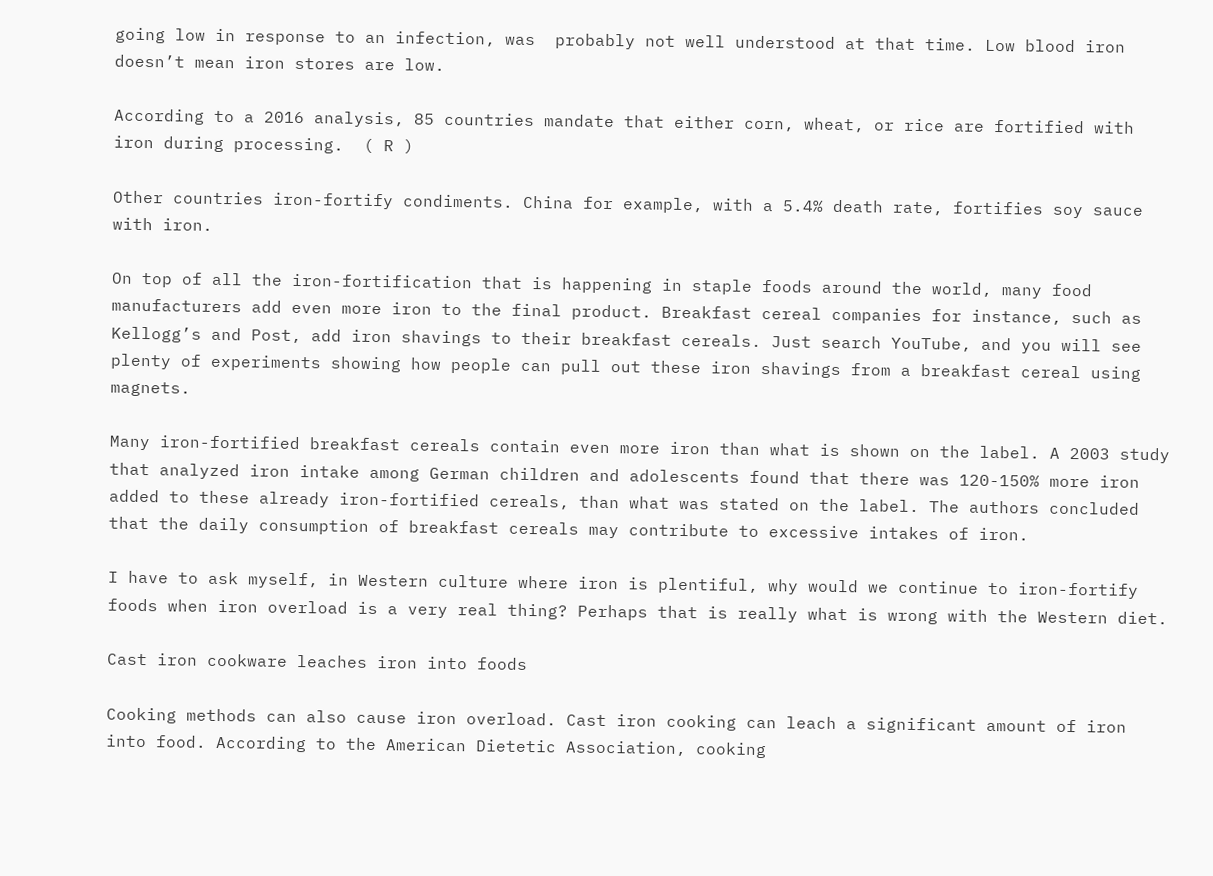going low in response to an infection, was  probably not well understood at that time. Low blood iron doesn’t mean iron stores are low.

According to a 2016 analysis, 85 countries mandate that either corn, wheat, or rice are fortified with iron during processing.  ( R )

Other countries iron-fortify condiments. China for example, with a 5.4% death rate, fortifies soy sauce with iron.

On top of all the iron-fortification that is happening in staple foods around the world, many food manufacturers add even more iron to the final product. Breakfast cereal companies for instance, such as Kellogg’s and Post, add iron shavings to their breakfast cereals. Just search YouTube, and you will see plenty of experiments showing how people can pull out these iron shavings from a breakfast cereal using magnets.

Many iron-fortified breakfast cereals contain even more iron than what is shown on the label. A 2003 study that analyzed iron intake among German children and adolescents found that there was 120-150% more iron added to these already iron-fortified cereals, than what was stated on the label. The authors concluded that the daily consumption of breakfast cereals may contribute to excessive intakes of iron.

I have to ask myself, in Western culture where iron is plentiful, why would we continue to iron-fortify foods when iron overload is a very real thing? Perhaps that is really what is wrong with the Western diet.

Cast iron cookware leaches iron into foods

Cooking methods can also cause iron overload. Cast iron cooking can leach a significant amount of iron into food. According to the American Dietetic Association, cooking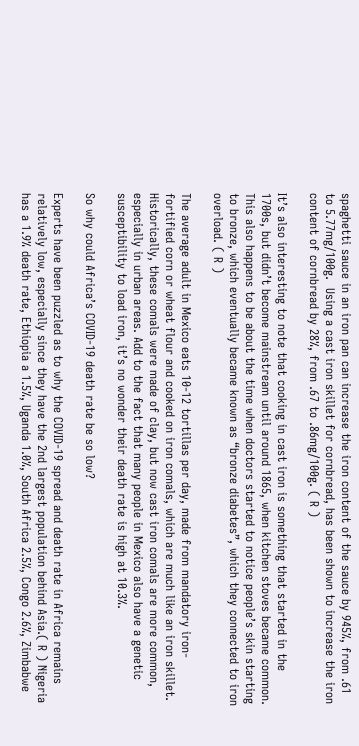spaghetti sauce in an iron pan can increase the iron content of the sauce by 945%, from .61 to 5.77mg/100g.  Using a cast iron skillet for cornbread, has been shown to increase the iron content of cornbread by 28%, from .67 to .86mg/100g. ( R )

It’s also interesting to note that cooking in cast iron is something that started in the 1700s, but didn’t become mainstream until around 1865, when kitchen stoves became common. This also happens to be about the time when doctors started to notice people’s skin starting to bronze, which eventually became known as “bronze diabetes”, which they connected to iron overload. ( R )

The average adult in Mexico eats 10-12 tortillas per day, made from mandatory iron-fortified corn or wheat flour and cooked on iron comals, which are much like an iron skillet. Historically, these comals were made of clay, but now cast iron comals are more common, especially in urban areas. Add to the fact that many people in Mexico also have a genetic susceptibility to load iron, it’s no wonder their death rate is high at 10.3%.

So why could Africa’s COVID-19 death rate be so low?

Experts have been puzzled as to why the COVID-19 spread and death rate in Africa remains relatively low, especially since they have the 2nd largest population behind Asia.( R ) Nigeria has a 1.9% death rate, Ethiopia a 1.5%, Uganda 1.0%, South Africa 2.5%, Congo 2.6%, Zimbabwe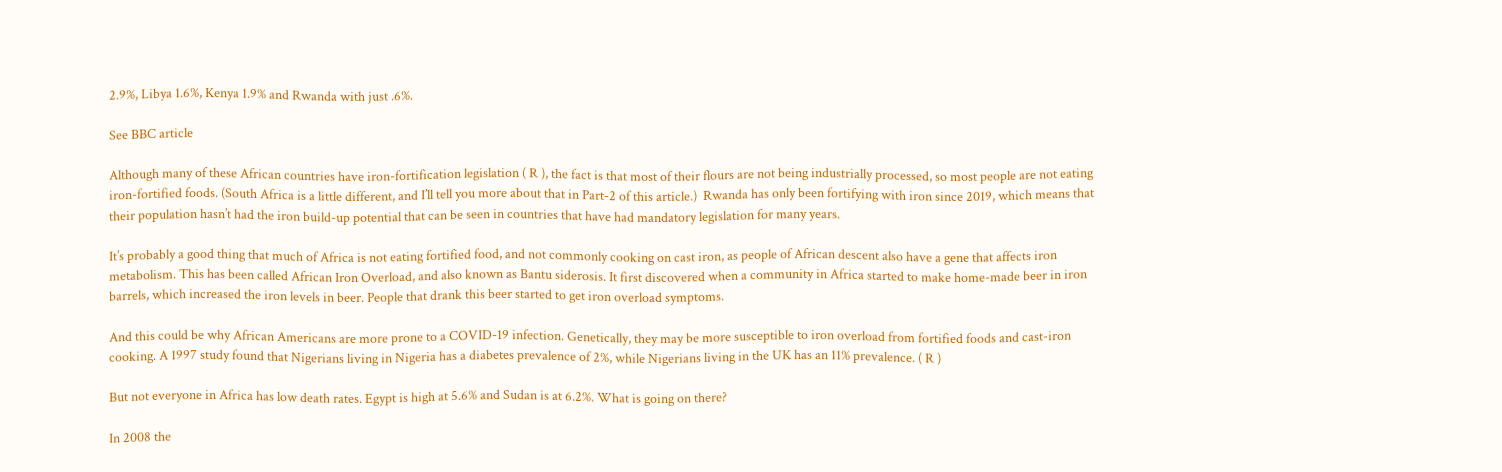2.9%, Libya 1.6%, Kenya 1.9% and Rwanda with just .6%.

See BBC article

Although many of these African countries have iron-fortification legislation ( R ), the fact is that most of their flours are not being industrially processed, so most people are not eating iron-fortified foods. (South Africa is a little different, and I’ll tell you more about that in Part-2 of this article.)  Rwanda has only been fortifying with iron since 2019, which means that their population hasn’t had the iron build-up potential that can be seen in countries that have had mandatory legislation for many years.

It’s probably a good thing that much of Africa is not eating fortified food, and not commonly cooking on cast iron, as people of African descent also have a gene that affects iron metabolism. This has been called African Iron Overload, and also known as Bantu siderosis. It first discovered when a community in Africa started to make home-made beer in iron barrels, which increased the iron levels in beer. People that drank this beer started to get iron overload symptoms.

And this could be why African Americans are more prone to a COVID-19 infection. Genetically, they may be more susceptible to iron overload from fortified foods and cast-iron cooking. A 1997 study found that Nigerians living in Nigeria has a diabetes prevalence of 2%, while Nigerians living in the UK has an 11% prevalence. ( R )

But not everyone in Africa has low death rates. Egypt is high at 5.6% and Sudan is at 6.2%. What is going on there?

In 2008 the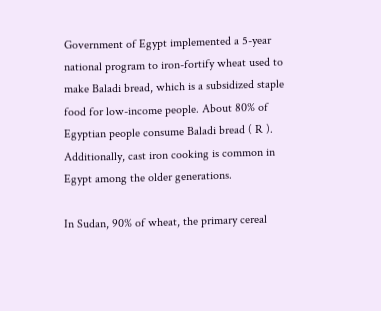Government of Egypt implemented a 5-year national program to iron-fortify wheat used to make Baladi bread, which is a subsidized staple food for low-income people. About 80% of Egyptian people consume Baladi bread ( R ). Additionally, cast iron cooking is common in Egypt among the older generations.

In Sudan, 90% of wheat, the primary cereal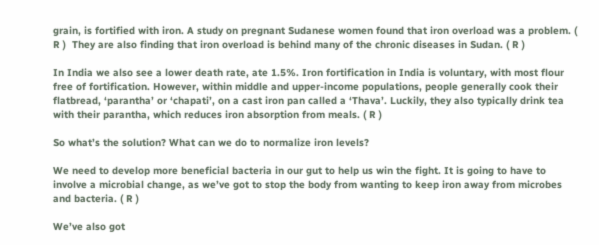grain, is fortified with iron. A study on pregnant Sudanese women found that iron overload was a problem. ( R )  They are also finding that iron overload is behind many of the chronic diseases in Sudan. ( R )

In India we also see a lower death rate, ate 1.5%. Iron fortification in India is voluntary, with most flour free of fortification. However, within middle and upper-income populations, people generally cook their flatbread, ‘parantha’ or ‘chapati’, on a cast iron pan called a ‘Thava’. Luckily, they also typically drink tea with their parantha, which reduces iron absorption from meals. ( R )

So what’s the solution? What can we do to normalize iron levels?

We need to develop more beneficial bacteria in our gut to help us win the fight. It is going to have to involve a microbial change, as we’ve got to stop the body from wanting to keep iron away from microbes and bacteria. ( R )

We’ve also got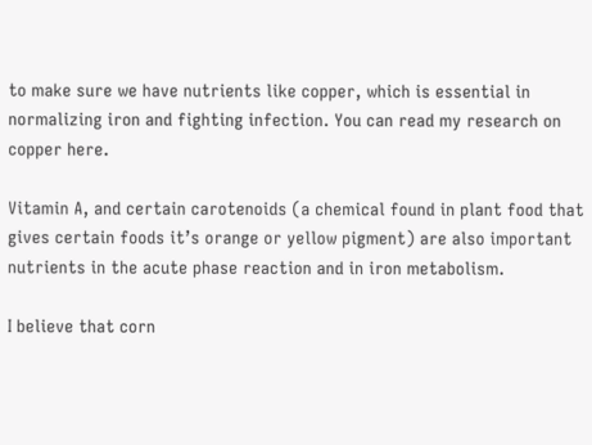to make sure we have nutrients like copper, which is essential in normalizing iron and fighting infection. You can read my research on copper here.

Vitamin A, and certain carotenoids (a chemical found in plant food that gives certain foods it’s orange or yellow pigment) are also important nutrients in the acute phase reaction and in iron metabolism.

I believe that corn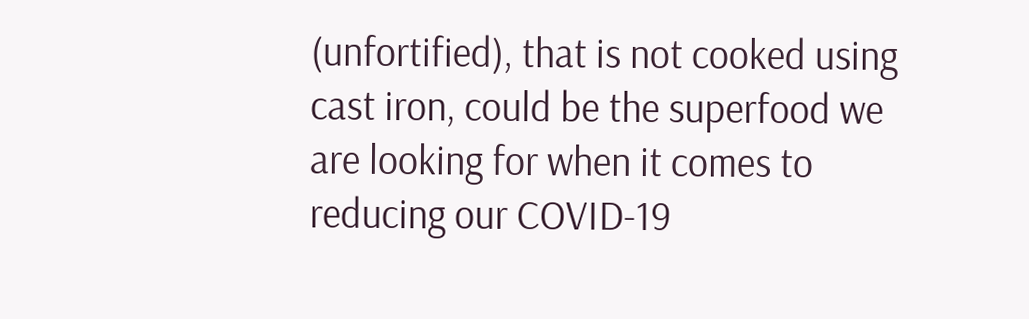(unfortified), that is not cooked using cast iron, could be the superfood we are looking for when it comes to reducing our COVID-19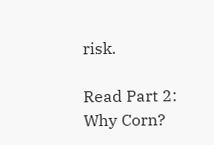risk.

Read Part 2:  Why Corn?